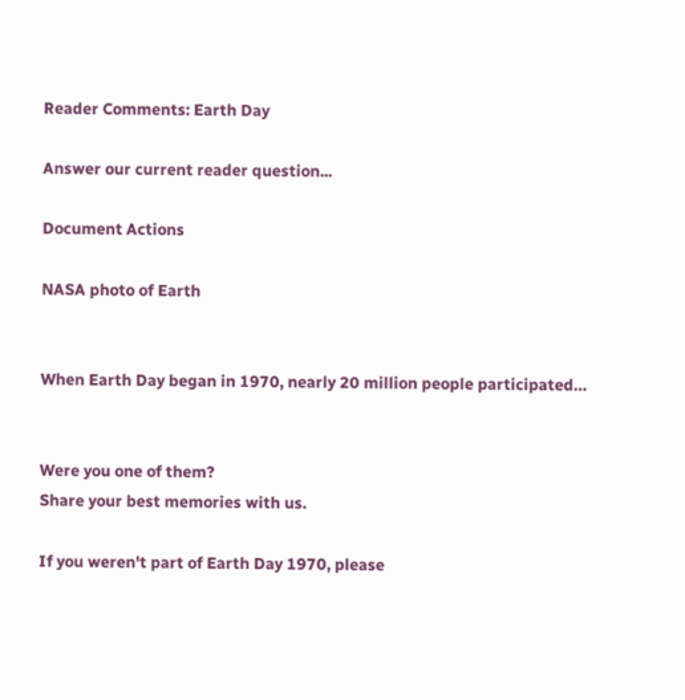Reader Comments: Earth Day

Answer our current reader question...

Document Actions

NASA photo of Earth


When Earth Day began in 1970, nearly 20 million people participated…


Were you one of them?
Share your best memories with us.

If you weren't part of Earth Day 1970, please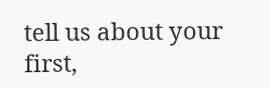tell us about your first,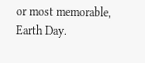or most memorable, Earth Day.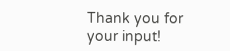Thank you for your input!